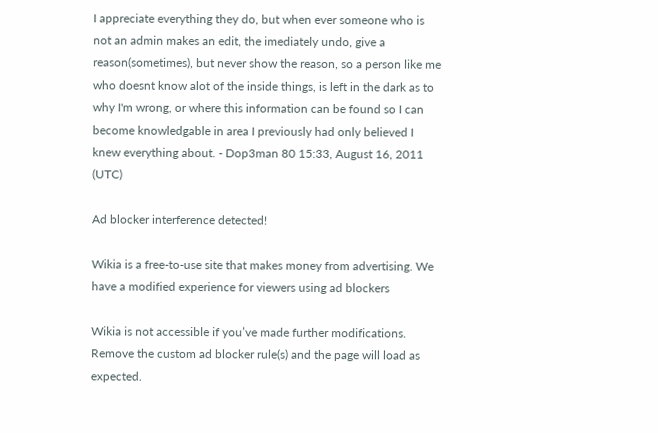I appreciate everything they do, but when ever someone who is not an admin makes an edit, the imediately undo, give a reason(sometimes), but never show the reason, so a person like me who doesnt know alot of the inside things, is left in the dark as to why I'm wrong, or where this information can be found so I can become knowledgable in area I previously had only believed I knew everything about. - Dop3man 80 15:33, August 16, 2011 (UTC)

Ad blocker interference detected!

Wikia is a free-to-use site that makes money from advertising. We have a modified experience for viewers using ad blockers

Wikia is not accessible if you’ve made further modifications. Remove the custom ad blocker rule(s) and the page will load as expected.